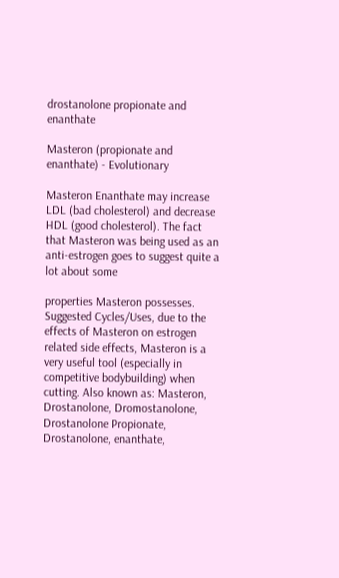drostanolone propionate and enanthate

Masteron (propionate and enanthate) - Evolutionary

Masteron Enanthate may increase LDL (bad cholesterol) and decrease HDL (good cholesterol). The fact that Masteron was being used as an anti-estrogen goes to suggest quite a lot about some

properties Masteron possesses. Suggested Cycles/Uses, due to the effects of Masteron on estrogen related side effects, Masteron is a very useful tool (especially in competitive bodybuilding) when cutting. Also known as: Masteron, Drostanolone, Dromostanolone, Drostanolone Propionate, Drostanolone, enanthate,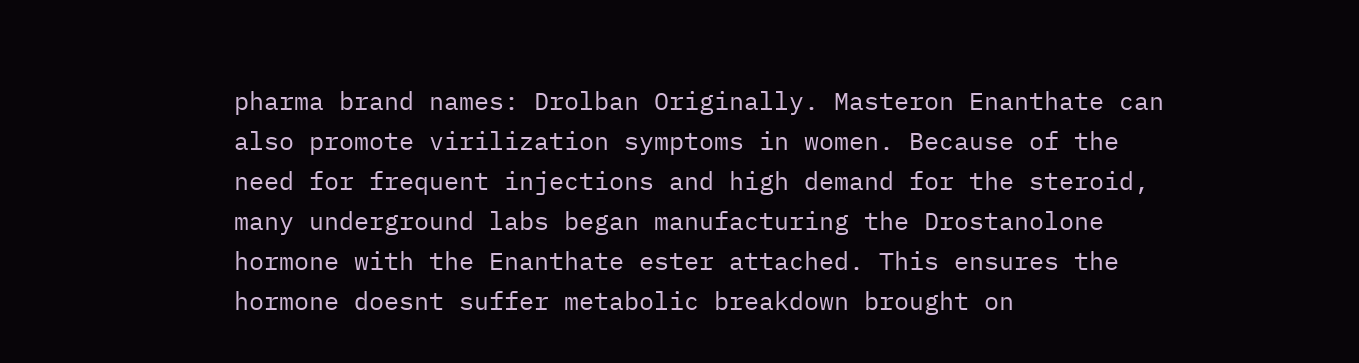pharma brand names: Drolban Originally. Masteron Enanthate can also promote virilization symptoms in women. Because of the need for frequent injections and high demand for the steroid, many underground labs began manufacturing the Drostanolone hormone with the Enanthate ester attached. This ensures the hormone doesnt suffer metabolic breakdown brought on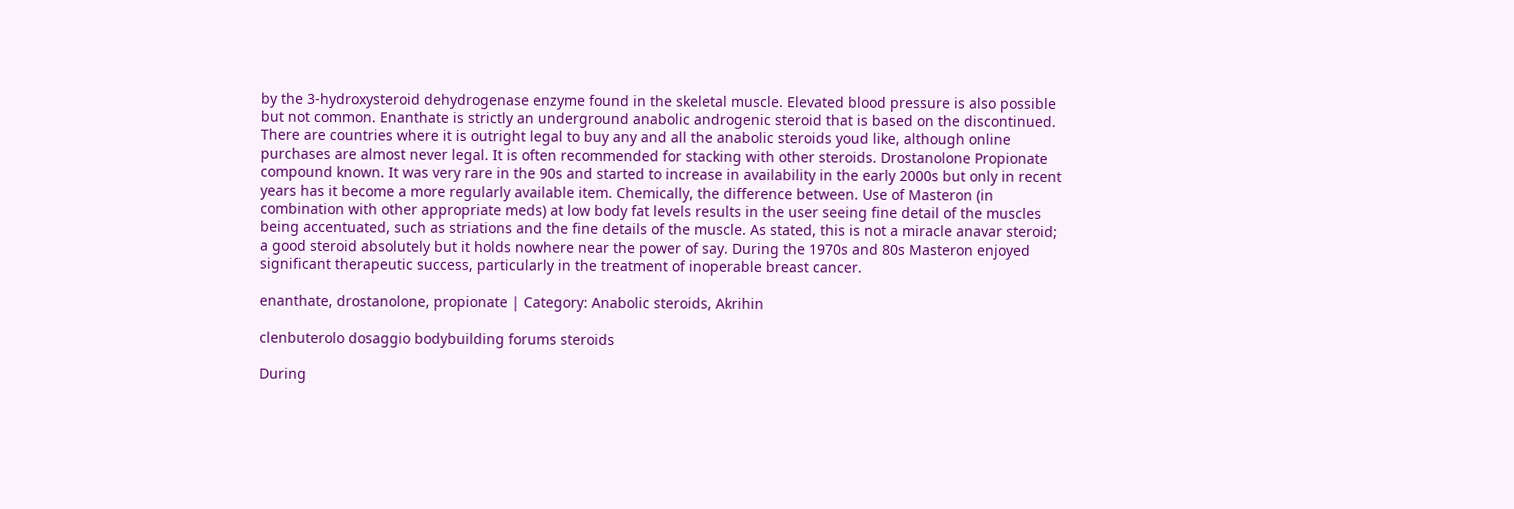by the 3-hydroxysteroid dehydrogenase enzyme found in the skeletal muscle. Elevated blood pressure is also possible but not common. Enanthate is strictly an underground anabolic androgenic steroid that is based on the discontinued. There are countries where it is outright legal to buy any and all the anabolic steroids youd like, although online purchases are almost never legal. It is often recommended for stacking with other steroids. Drostanolone Propionate compound known. It was very rare in the 90s and started to increase in availability in the early 2000s but only in recent years has it become a more regularly available item. Chemically, the difference between. Use of Masteron (in combination with other appropriate meds) at low body fat levels results in the user seeing fine detail of the muscles being accentuated, such as striations and the fine details of the muscle. As stated, this is not a miracle anavar steroid; a good steroid absolutely but it holds nowhere near the power of say. During the 1970s and 80s Masteron enjoyed significant therapeutic success, particularly in the treatment of inoperable breast cancer.

enanthate, drostanolone, propionate | Category: Anabolic steroids, Akrihin

clenbuterolo dosaggio bodybuilding forums steroids

During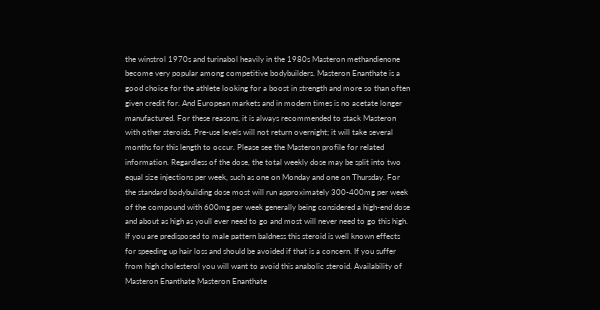the winstrol 1970s and turinabol heavily in the 1980s Masteron methandienone become very popular among competitive bodybuilders. Masteron Enanthate is a good choice for the athlete looking for a boost in strength and more so than often given credit for. And European markets and in modern times is no acetate longer manufactured. For these reasons, it is always recommended to stack Masteron with other steroids. Pre-use levels will not return overnight; it will take several months for this length to occur. Please see the Masteron profile for related information. Regardless of the dose, the total weekly dose may be split into two equal size injections per week, such as one on Monday and one on Thursday. For the standard bodybuilding dose most will run approximately 300-400mg per week of the compound with 600mg per week generally being considered a high-end dose and about as high as youll ever need to go and most will never need to go this high. If you are predisposed to male pattern baldness this steroid is well known effects for speeding up hair loss and should be avoided if that is a concern. If you suffer from high cholesterol you will want to avoid this anabolic steroid. Availability of Masteron Enanthate Masteron Enanthate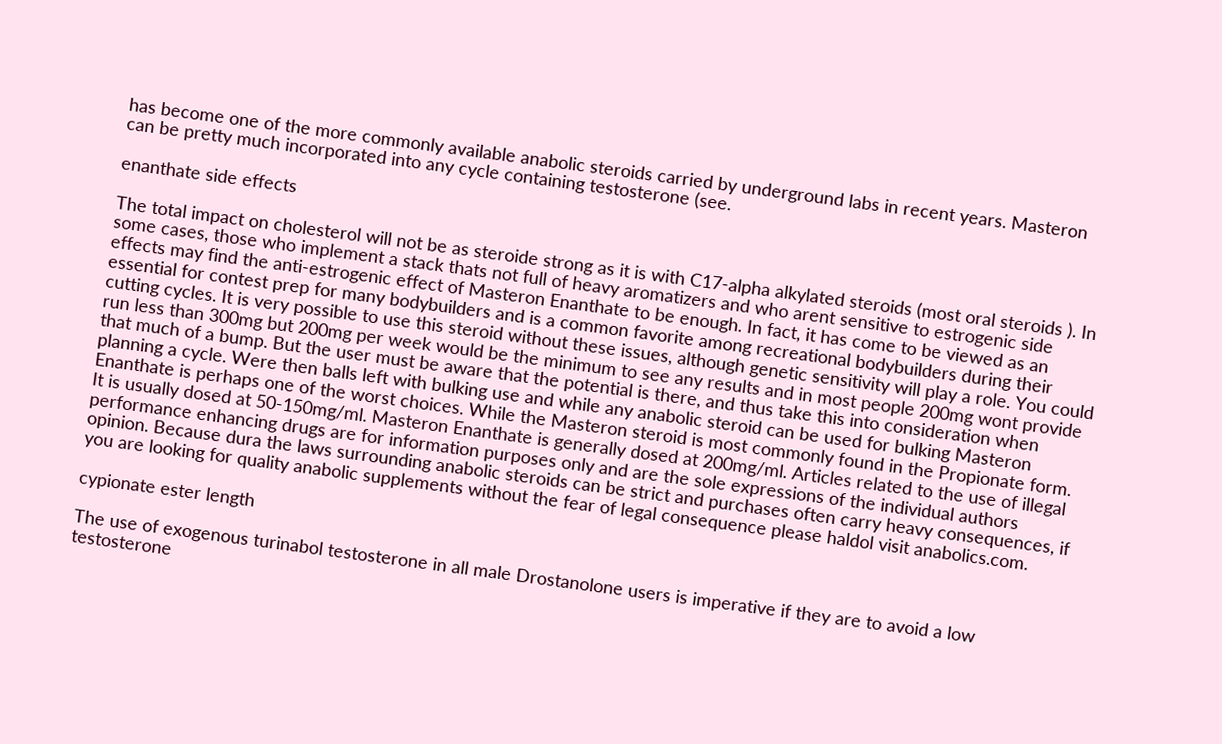has become one of the more commonly available anabolic steroids carried by underground labs in recent years. Masteron can be pretty much incorporated into any cycle containing testosterone (see.

enanthate side effects

The total impact on cholesterol will not be as steroide strong as it is with C17-alpha alkylated steroids (most oral steroids ). In some cases, those who implement a stack thats not full of heavy aromatizers and who arent sensitive to estrogenic side effects may find the anti-estrogenic effect of Masteron Enanthate to be enough. In fact, it has come to be viewed as an essential for contest prep for many bodybuilders and is a common favorite among recreational bodybuilders during their cutting cycles. It is very possible to use this steroid without these issues, although genetic sensitivity will play a role. You could run less than 300mg but 200mg per week would be the minimum to see any results and in most people 200mg wont provide that much of a bump. But the user must be aware that the potential is there, and thus take this into consideration when planning a cycle. Were then balls left with bulking use and while any anabolic steroid can be used for bulking Masteron Enanthate is perhaps one of the worst choices. While the Masteron steroid is most commonly found in the Propionate form. It is usually dosed at 50-150mg/ml. Masteron Enanthate is generally dosed at 200mg/ml. Articles related to the use of illegal performance enhancing drugs are for information purposes only and are the sole expressions of the individual authors opinion. Because dura the laws surrounding anabolic steroids can be strict and purchases often carry heavy consequences, if you are looking for quality anabolic supplements without the fear of legal consequence please haldol visit anabolics.com.

cypionate ester length

The use of exogenous turinabol testosterone in all male Drostanolone users is imperative if they are to avoid a low testosterone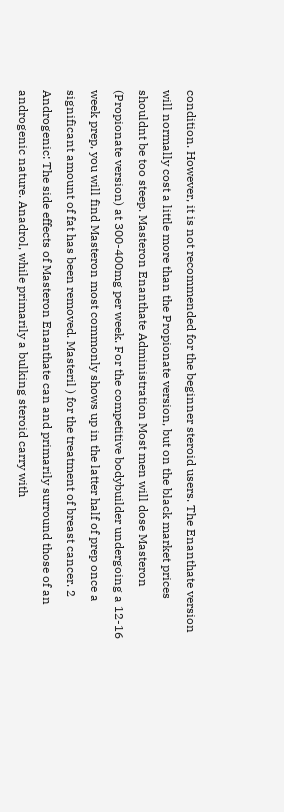condition. However, it is not recommended for the beginner steroid users. The Enanthate version will normally cost a little more than the Propionate version, but on the black market prices shouldnt be too steep. Masteron Enanthate Administration Most men will dose Masteron (Propionate version) at 300-400mg per week. For the competitive bodybuilder undergoing a 12-16 week prep, you will find Masteron most commonly shows up in the latter half of prep once a significant amount of fat has been removed. Masteril ) for the treatment of breast cancer. 2 Androgenic: The side effects of Masteron Enanthate can and primarily surround those of an androgenic nature. Anadrol, while primarily a bulking steroid carry with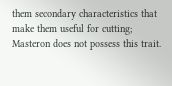them secondary characteristics that make them useful for cutting; Masteron does not possess this trait.